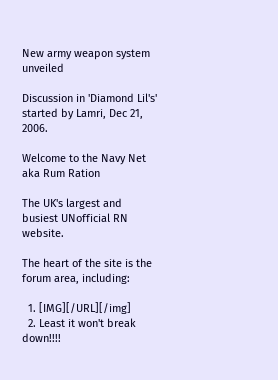New army weapon system unveiled

Discussion in 'Diamond Lil's' started by Lamri, Dec 21, 2006.

Welcome to the Navy Net aka Rum Ration

The UK's largest and busiest UNofficial RN website.

The heart of the site is the forum area, including:

  1. [IMG][/URL][/img]
  2. Least it won't break down!!!!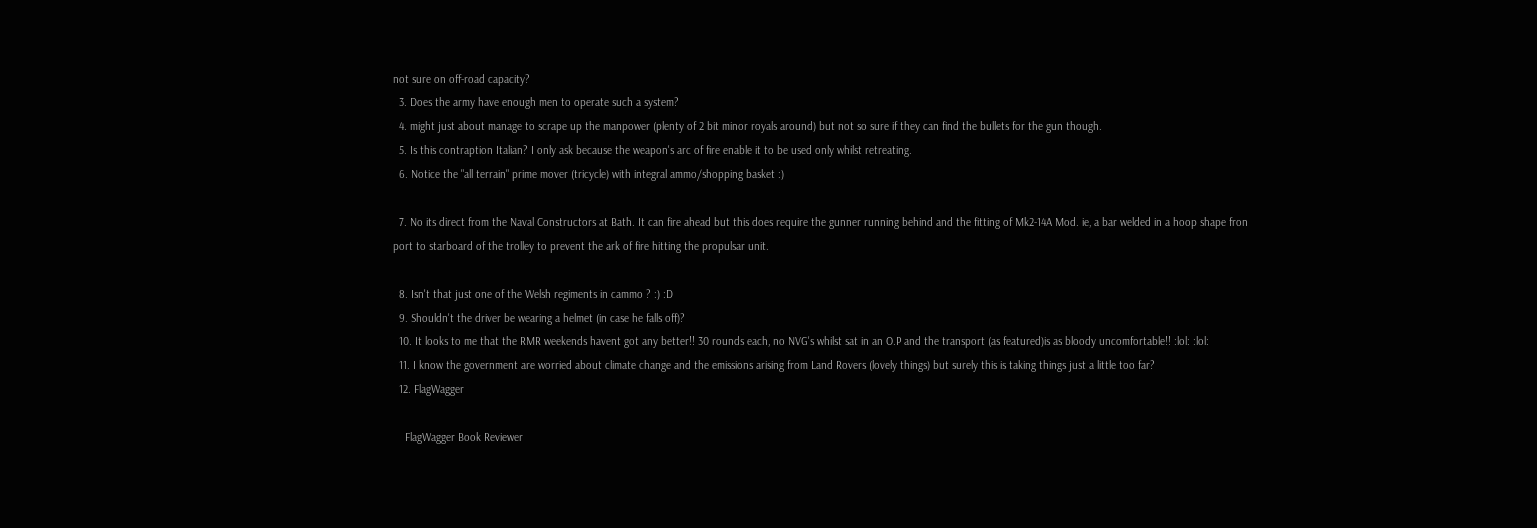not sure on off-road capacity?
  3. Does the army have enough men to operate such a system?
  4. might just about manage to scrape up the manpower (plenty of 2 bit minor royals around) but not so sure if they can find the bullets for the gun though.
  5. Is this contraption Italian? I only ask because the weapon's arc of fire enable it to be used only whilst retreating.
  6. Notice the "all terrain" prime mover (tricycle) with integral ammo/shopping basket :)

  7. No its direct from the Naval Constructors at Bath. It can fire ahead but this does require the gunner running behind and the fitting of Mk2-14A Mod. ie, a bar welded in a hoop shape fron port to starboard of the trolley to prevent the ark of fire hitting the propulsar unit.

  8. Isn't that just one of the Welsh regiments in cammo ? :) :D
  9. Shouldn't the driver be wearing a helmet (in case he falls off)?
  10. It looks to me that the RMR weekends havent got any better!! 30 rounds each, no NVG's whilst sat in an O.P and the transport (as featured)is as bloody uncomfortable!! :lol: :lol:
  11. I know the government are worried about climate change and the emissions arising from Land Rovers (lovely things) but surely this is taking things just a little too far?
  12. FlagWagger

    FlagWagger Book Reviewer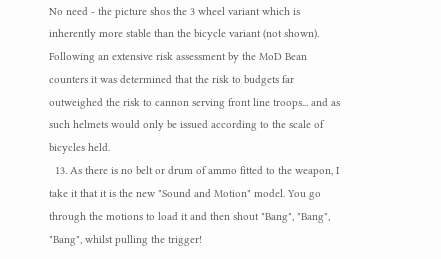No need - the picture shos the 3 wheel variant which is inherently more stable than the bicycle variant (not shown). Following an extensive risk assessment by the MoD Bean counters it was determined that the risk to budgets far outweighed the risk to cannon serving front line troops... and as such helmets would only be issued according to the scale of bicycles held.
  13. As there is no belt or drum of ammo fitted to the weapon, I take it that it is the new "Sound and Motion" model. You go through the motions to load it and then shout "Bang", "Bang", "Bang", whilst pulling the trigger!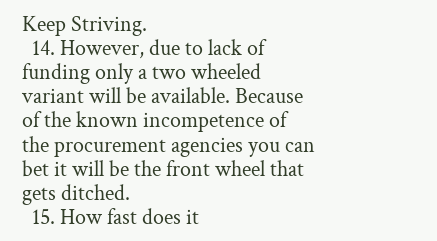Keep Striving.
  14. However, due to lack of funding only a two wheeled variant will be available. Because of the known incompetence of the procurement agencies you can bet it will be the front wheel that gets ditched.
  15. How fast does it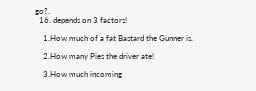go?.
  16. depends on 3 factors!

    1.How much of a fat Bastard the Gunner is.

    2.How many Pies the driver ate!

    3.How much incoming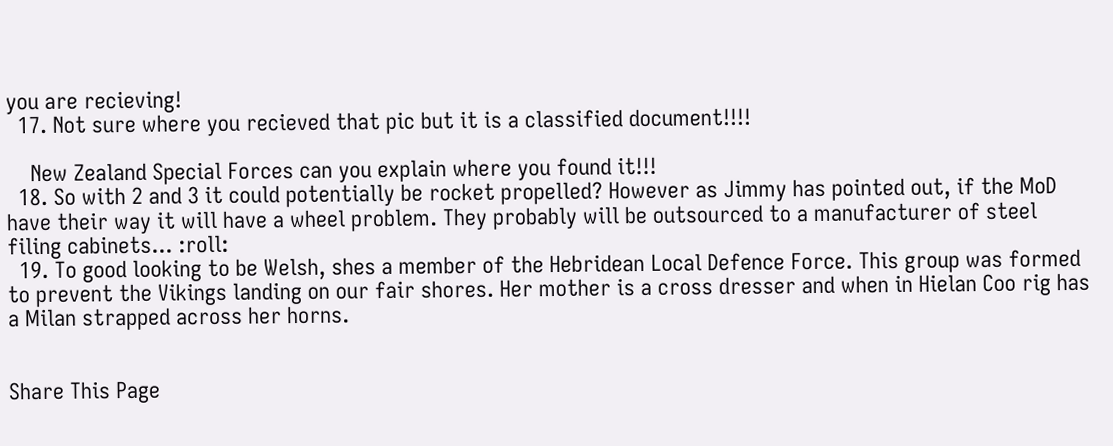you are recieving!
  17. Not sure where you recieved that pic but it is a classified document!!!!

    New Zealand Special Forces can you explain where you found it!!!
  18. So with 2 and 3 it could potentially be rocket propelled? However as Jimmy has pointed out, if the MoD have their way it will have a wheel problem. They probably will be outsourced to a manufacturer of steel filing cabinets... :roll:
  19. To good looking to be Welsh, shes a member of the Hebridean Local Defence Force. This group was formed to prevent the Vikings landing on our fair shores. Her mother is a cross dresser and when in Hielan Coo rig has a Milan strapped across her horns.


Share This Page